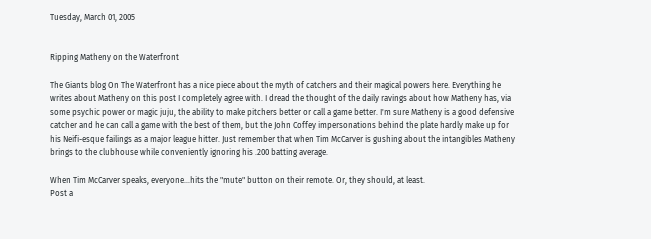Tuesday, March 01, 2005


Ripping Matheny on the Waterfront

The Giants blog On The Waterfront has a nice piece about the myth of catchers and their magical powers here. Everything he writes about Matheny on this post I completely agree with. I dread the thought of the daily ravings about how Matheny has, via some psychic power or magic juju, the ability to make pitchers better or call a game better. I'm sure Matheny is a good defensive catcher and he can call a game with the best of them, but the John Coffey impersonations behind the plate hardly make up for his Neifi-esque failings as a major league hitter. Just remember that when Tim McCarver is gushing about the intangibles Matheny brings to the clubhouse while conveniently ignoring his .200 batting average.

When Tim McCarver speaks, everyone...hits the "mute" button on their remote. Or, they should, at least.
Post a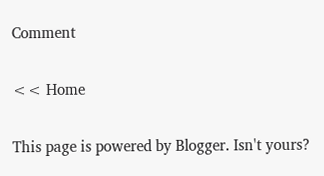Comment

<< Home

This page is powered by Blogger. Isn't yours?